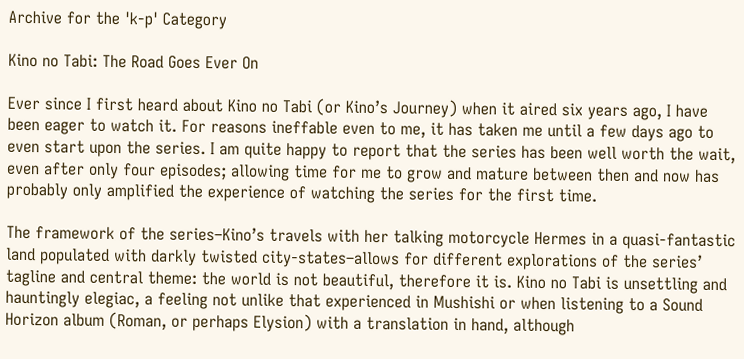Archive for the 'k-p' Category

Kino no Tabi: The Road Goes Ever On

Ever since I first heard about Kino no Tabi (or Kino’s Journey) when it aired six years ago, I have been eager to watch it. For reasons ineffable even to me, it has taken me until a few days ago to even start upon the series. I am quite happy to report that the series has been well worth the wait, even after only four episodes; allowing time for me to grow and mature between then and now has probably only amplified the experience of watching the series for the first time.

The framework of the series–Kino’s travels with her talking motorcycle Hermes in a quasi-fantastic land populated with darkly twisted city-states–allows for different explorations of the series’ tagline and central theme: the world is not beautiful, therefore it is. Kino no Tabi is unsettling and hauntingly elegiac, a feeling not unlike that experienced in Mushishi or when listening to a Sound Horizon album (Roman, or perhaps Elysion) with a translation in hand, although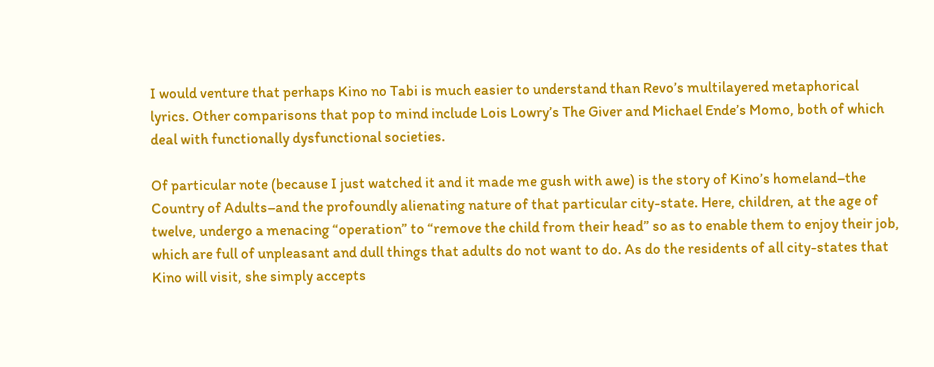I would venture that perhaps Kino no Tabi is much easier to understand than Revo’s multilayered metaphorical lyrics. Other comparisons that pop to mind include Lois Lowry’s The Giver and Michael Ende’s Momo, both of which deal with functionally dysfunctional societies.

Of particular note (because I just watched it and it made me gush with awe) is the story of Kino’s homeland–the Country of Adults–and the profoundly alienating nature of that particular city-state. Here, children, at the age of twelve, undergo a menacing “operation” to “remove the child from their head” so as to enable them to enjoy their job, which are full of unpleasant and dull things that adults do not want to do. As do the residents of all city-states that Kino will visit, she simply accepts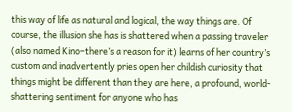this way of life as natural and logical, the way things are. Of course, the illusion she has is shattered when a passing traveler (also named Kino–there’s a reason for it) learns of her country’s custom and inadvertently pries open her childish curiosity that things might be different than they are here, a profound, world-shattering sentiment for anyone who has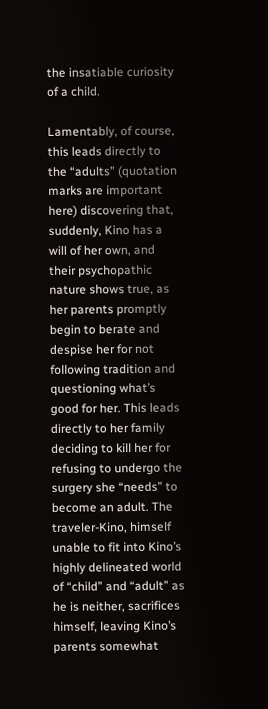the insatiable curiosity of a child.

Lamentably, of course, this leads directly to the “adults” (quotation marks are important here) discovering that, suddenly, Kino has a will of her own, and their psychopathic nature shows true, as her parents promptly begin to berate and despise her for not following tradition and questioning what’s good for her. This leads directly to her family deciding to kill her for refusing to undergo the surgery she “needs” to become an adult. The traveler-Kino, himself unable to fit into Kino’s highly delineated world of “child” and “adult” as he is neither, sacrifices himself, leaving Kino’s parents somewhat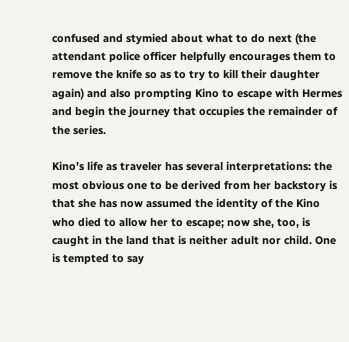confused and stymied about what to do next (the attendant police officer helpfully encourages them to remove the knife so as to try to kill their daughter again) and also prompting Kino to escape with Hermes and begin the journey that occupies the remainder of the series.

Kino’s life as traveler has several interpretations: the most obvious one to be derived from her backstory is that she has now assumed the identity of the Kino who died to allow her to escape; now she, too, is caught in the land that is neither adult nor child. One is tempted to say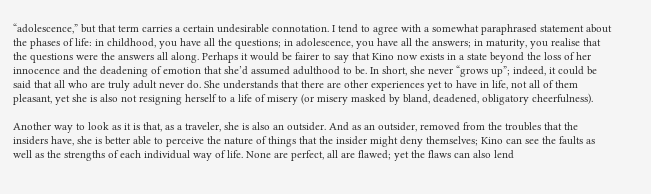“adolescence,” but that term carries a certain undesirable connotation. I tend to agree with a somewhat paraphrased statement about the phases of life: in childhood, you have all the questions; in adolescence, you have all the answers; in maturity, you realise that the questions were the answers all along. Perhaps it would be fairer to say that Kino now exists in a state beyond the loss of her innocence and the deadening of emotion that she’d assumed adulthood to be. In short, she never “grows up”; indeed, it could be said that all who are truly adult never do. She understands that there are other experiences yet to have in life, not all of them pleasant, yet she is also not resigning herself to a life of misery (or misery masked by bland, deadened, obligatory cheerfulness).

Another way to look as it is that, as a traveler, she is also an outsider. And as an outsider, removed from the troubles that the insiders have, she is better able to perceive the nature of things that the insider might deny themselves; Kino can see the faults as well as the strengths of each individual way of life. None are perfect, all are flawed; yet the flaws can also lend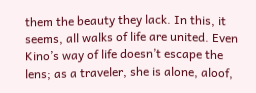them the beauty they lack. In this, it seems, all walks of life are united. Even Kino’s way of life doesn’t escape the lens; as a traveler, she is alone, aloof,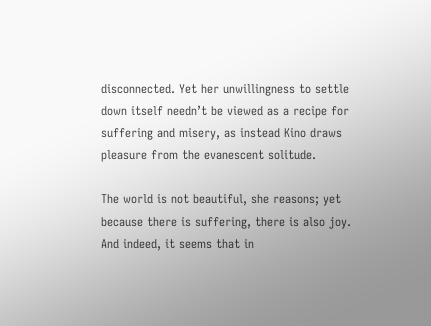disconnected. Yet her unwillingness to settle down itself needn’t be viewed as a recipe for suffering and misery, as instead Kino draws pleasure from the evanescent solitude.

The world is not beautiful, she reasons; yet because there is suffering, there is also joy. And indeed, it seems that in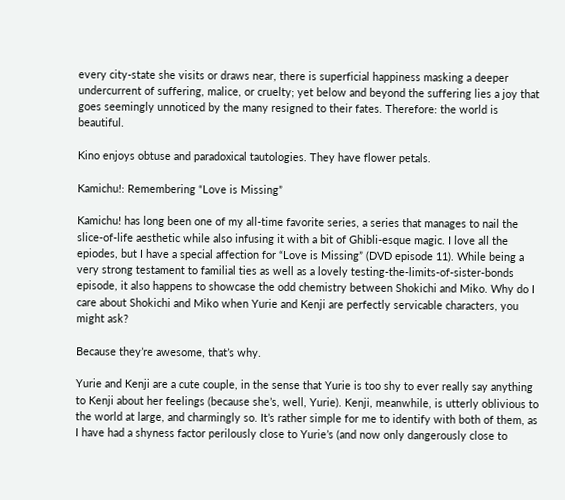every city-state she visits or draws near, there is superficial happiness masking a deeper undercurrent of suffering, malice, or cruelty; yet below and beyond the suffering lies a joy that goes seemingly unnoticed by the many resigned to their fates. Therefore: the world is beautiful.

Kino enjoys obtuse and paradoxical tautologies. They have flower petals.

Kamichu!: Remembering “Love is Missing”

Kamichu! has long been one of my all-time favorite series, a series that manages to nail the slice-of-life aesthetic while also infusing it with a bit of Ghibli-esque magic. I love all the epiodes, but I have a special affection for “Love is Missing” (DVD episode 11). While being a very strong testament to familial ties as well as a lovely testing-the-limits-of-sister-bonds episode, it also happens to showcase the odd chemistry between Shokichi and Miko. Why do I care about Shokichi and Miko when Yurie and Kenji are perfectly servicable characters, you might ask?

Because they’re awesome, that’s why.

Yurie and Kenji are a cute couple, in the sense that Yurie is too shy to ever really say anything to Kenji about her feelings (because she’s, well, Yurie). Kenji, meanwhile, is utterly oblivious to the world at large, and charmingly so. It’s rather simple for me to identify with both of them, as I have had a shyness factor perilously close to Yurie’s (and now only dangerously close to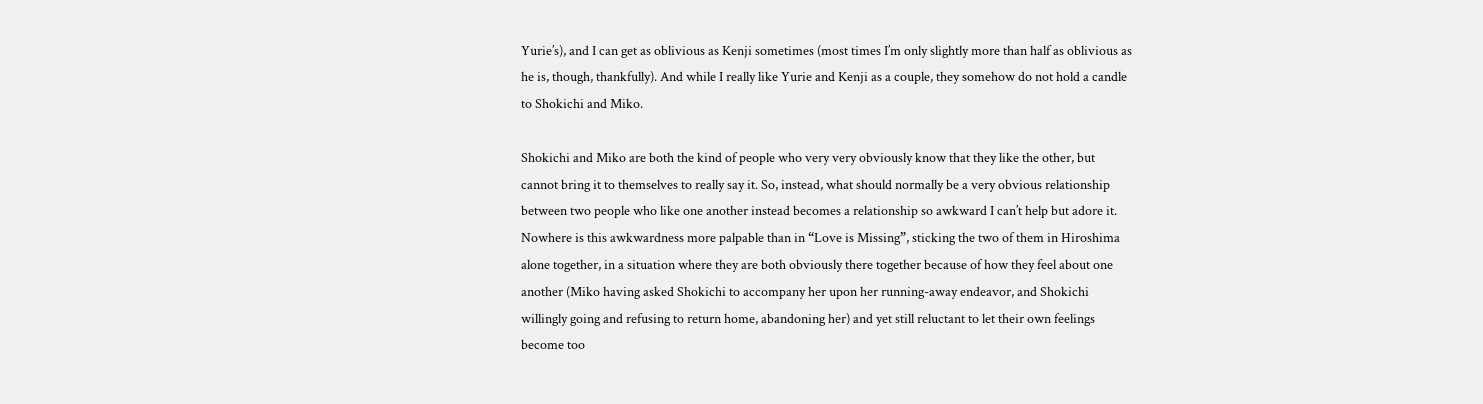Yurie’s), and I can get as oblivious as Kenji sometimes (most times I’m only slightly more than half as oblivious as he is, though, thankfully). And while I really like Yurie and Kenji as a couple, they somehow do not hold a candle to Shokichi and Miko.

Shokichi and Miko are both the kind of people who very very obviously know that they like the other, but cannot bring it to themselves to really say it. So, instead, what should normally be a very obvious relationship between two people who like one another instead becomes a relationship so awkward I can’t help but adore it. Nowhere is this awkwardness more palpable than in “Love is Missing”, sticking the two of them in Hiroshima alone together, in a situation where they are both obviously there together because of how they feel about one another (Miko having asked Shokichi to accompany her upon her running-away endeavor, and Shokichi willingly going and refusing to return home, abandoning her) and yet still reluctant to let their own feelings become too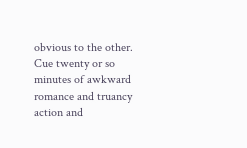obvious to the other. Cue twenty or so minutes of awkward romance and truancy action and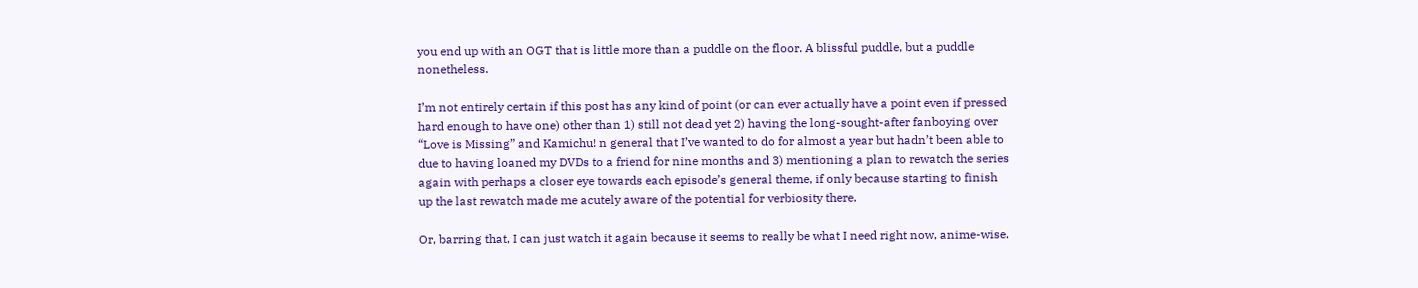you end up with an OGT that is little more than a puddle on the floor. A blissful puddle, but a puddle nonetheless.

I’m not entirely certain if this post has any kind of point (or can ever actually have a point even if pressed hard enough to have one) other than 1) still not dead yet 2) having the long-sought-after fanboying over “Love is Missing” and Kamichu! n general that I’ve wanted to do for almost a year but hadn’t been able to due to having loaned my DVDs to a friend for nine months and 3) mentioning a plan to rewatch the series again with perhaps a closer eye towards each episode’s general theme, if only because starting to finish up the last rewatch made me acutely aware of the potential for verbiosity there.

Or, barring that, I can just watch it again because it seems to really be what I need right now, anime-wise.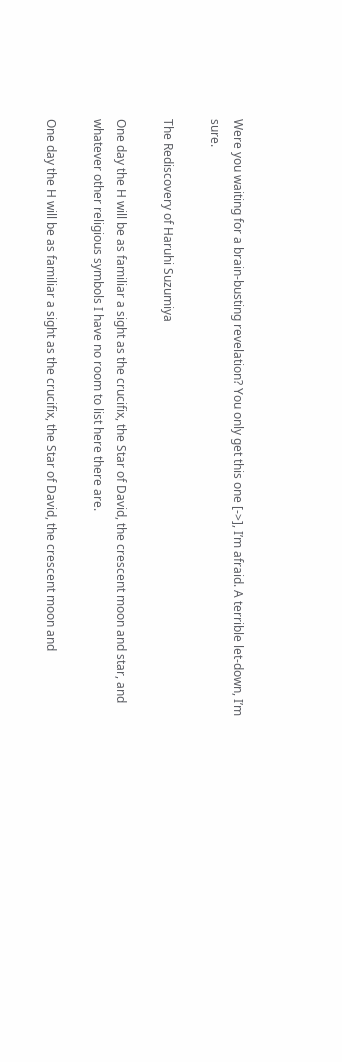Were you waiting for a brain-busting revelation? You only get this one [->], I’m afraid. A terrible let-down, I’m sure.

The Rediscovery of Haruhi Suzumiya

One day the H will be as familiar a sight as the crucifix, the Star of David, the crescent moon and star, and whatever other religious symbols I have no room to list here there are.

One day the H will be as familiar a sight as the crucifix, the Star of David, the crescent moon and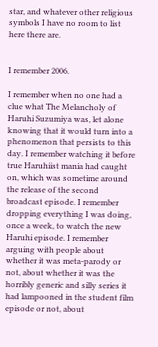star, and whatever other religious symbols I have no room to list here there are.


I remember 2006.

I remember when no one had a clue what The Melancholy of Haruhi Suzumiya was, let alone knowing that it would turn into a phenomenon that persists to this day. I remember watching it before true Haruhiist mania had caught on, which was sometime around the release of the second broadcast episode. I remember dropping everything I was doing, once a week, to watch the new Haruhi episode. I remember arguing with people about whether it was meta-parody or not, about whether it was the horribly generic and silly series it had lampooned in the student film episode or not, about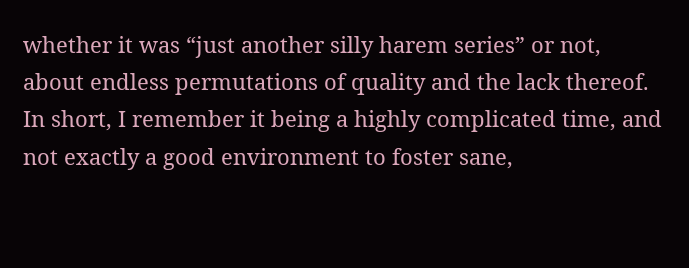whether it was “just another silly harem series” or not, about endless permutations of quality and the lack thereof. In short, I remember it being a highly complicated time, and not exactly a good environment to foster sane,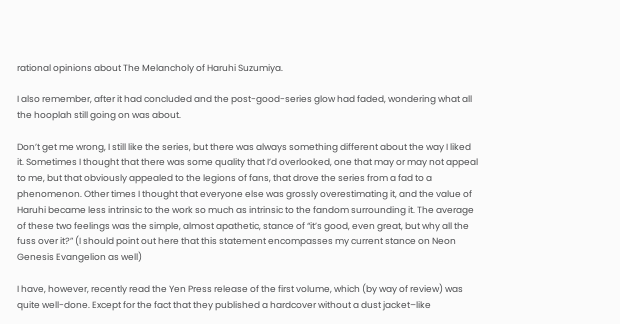rational opinions about The Melancholy of Haruhi Suzumiya.

I also remember, after it had concluded and the post-good-series glow had faded, wondering what all the hooplah still going on was about.

Don’t get me wrong, I still like the series, but there was always something different about the way I liked it. Sometimes I thought that there was some quality that I’d overlooked, one that may or may not appeal to me, but that obviously appealed to the legions of fans, that drove the series from a fad to a phenomenon. Other times I thought that everyone else was grossly overestimating it, and the value of Haruhi became less intrinsic to the work so much as intrinsic to the fandom surrounding it. The average of these two feelings was the simple, almost apathetic, stance of “it’s good, even great, but why all the fuss over it?” (I should point out here that this statement encompasses my current stance on Neon Genesis Evangelion as well)

I have, however, recently read the Yen Press release of the first volume, which (by way of review) was quite well-done. Except for the fact that they published a hardcover without a dust jacket–like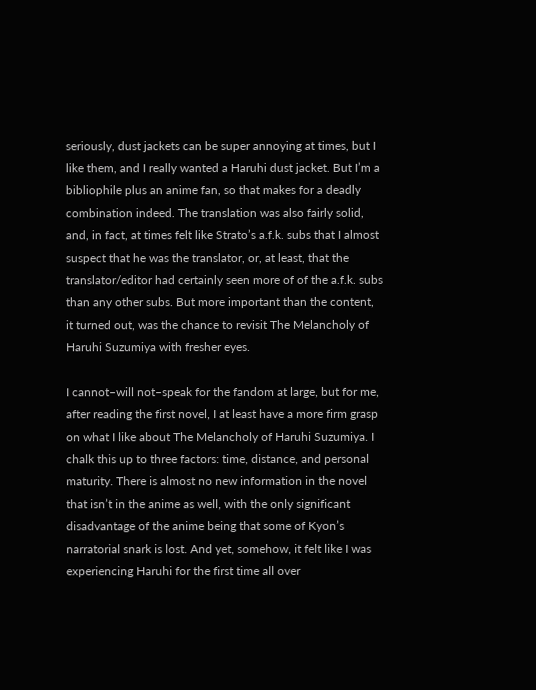seriously, dust jackets can be super annoying at times, but I like them, and I really wanted a Haruhi dust jacket. But I’m a bibliophile plus an anime fan, so that makes for a deadly combination indeed. The translation was also fairly solid, and, in fact, at times felt like Strato’s a.f.k. subs that I almost suspect that he was the translator, or, at least, that the translator/editor had certainly seen more of of the a.f.k. subs than any other subs. But more important than the content, it turned out, was the chance to revisit The Melancholy of Haruhi Suzumiya with fresher eyes.

I cannot–will not–speak for the fandom at large, but for me, after reading the first novel, I at least have a more firm grasp on what I like about The Melancholy of Haruhi Suzumiya. I chalk this up to three factors: time, distance, and personal maturity. There is almost no new information in the novel that isn’t in the anime as well, with the only significant disadvantage of the anime being that some of Kyon’s narratorial snark is lost. And yet, somehow, it felt like I was experiencing Haruhi for the first time all over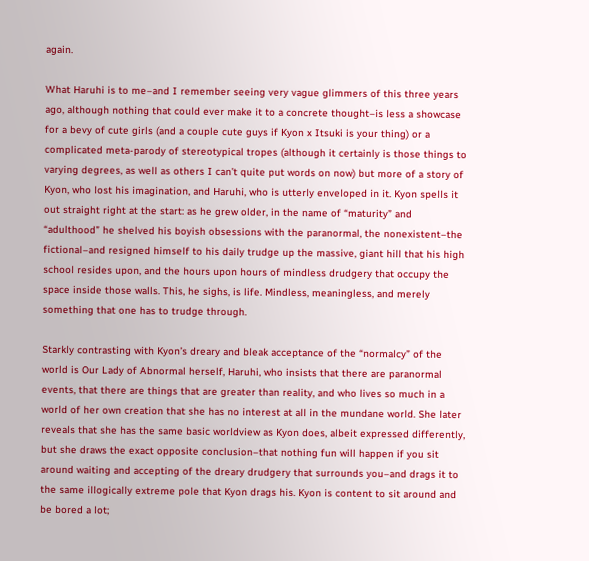again.

What Haruhi is to me–and I remember seeing very vague glimmers of this three years ago, although nothing that could ever make it to a concrete thought–is less a showcase for a bevy of cute girls (and a couple cute guys if Kyon x Itsuki is your thing) or a complicated meta-parody of stereotypical tropes (although it certainly is those things to varying degrees, as well as others I can’t quite put words on now) but more of a story of Kyon, who lost his imagination, and Haruhi, who is utterly enveloped in it. Kyon spells it out straight right at the start: as he grew older, in the name of “maturity” and “adulthood” he shelved his boyish obsessions with the paranormal, the nonexistent–the fictional–and resigned himself to his daily trudge up the massive, giant hill that his high school resides upon, and the hours upon hours of mindless drudgery that occupy the space inside those walls. This, he sighs, is life. Mindless, meaningless, and merely something that one has to trudge through.

Starkly contrasting with Kyon’s dreary and bleak acceptance of the “normalcy” of the world is Our Lady of Abnormal herself, Haruhi, who insists that there are paranormal events, that there are things that are greater than reality, and who lives so much in a world of her own creation that she has no interest at all in the mundane world. She later reveals that she has the same basic worldview as Kyon does, albeit expressed differently, but she draws the exact opposite conclusion–that nothing fun will happen if you sit around waiting and accepting of the dreary drudgery that surrounds you–and drags it to the same illogically extreme pole that Kyon drags his. Kyon is content to sit around and be bored a lot;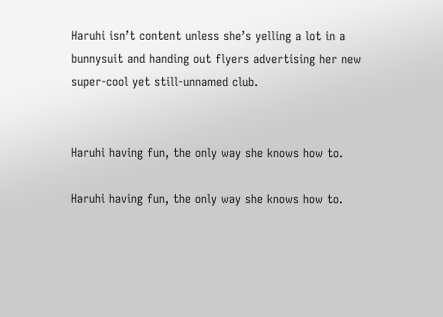Haruhi isn’t content unless she’s yelling a lot in a bunnysuit and handing out flyers advertising her new super-cool yet still-unnamed club.


Haruhi having fun, the only way she knows how to.

Haruhi having fun, the only way she knows how to.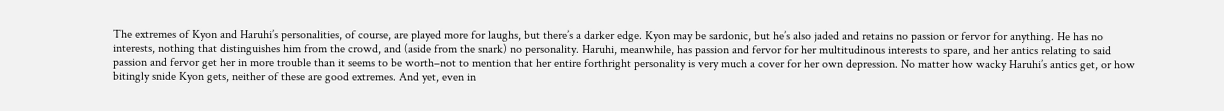The extremes of Kyon and Haruhi’s personalities, of course, are played more for laughs, but there’s a darker edge. Kyon may be sardonic, but he’s also jaded and retains no passion or fervor for anything. He has no interests, nothing that distinguishes him from the crowd, and (aside from the snark) no personality. Haruhi, meanwhile, has passion and fervor for her multitudinous interests to spare, and her antics relating to said passion and fervor get her in more trouble than it seems to be worth–not to mention that her entire forthright personality is very much a cover for her own depression. No matter how wacky Haruhi’s antics get, or how bitingly snide Kyon gets, neither of these are good extremes. And yet, even in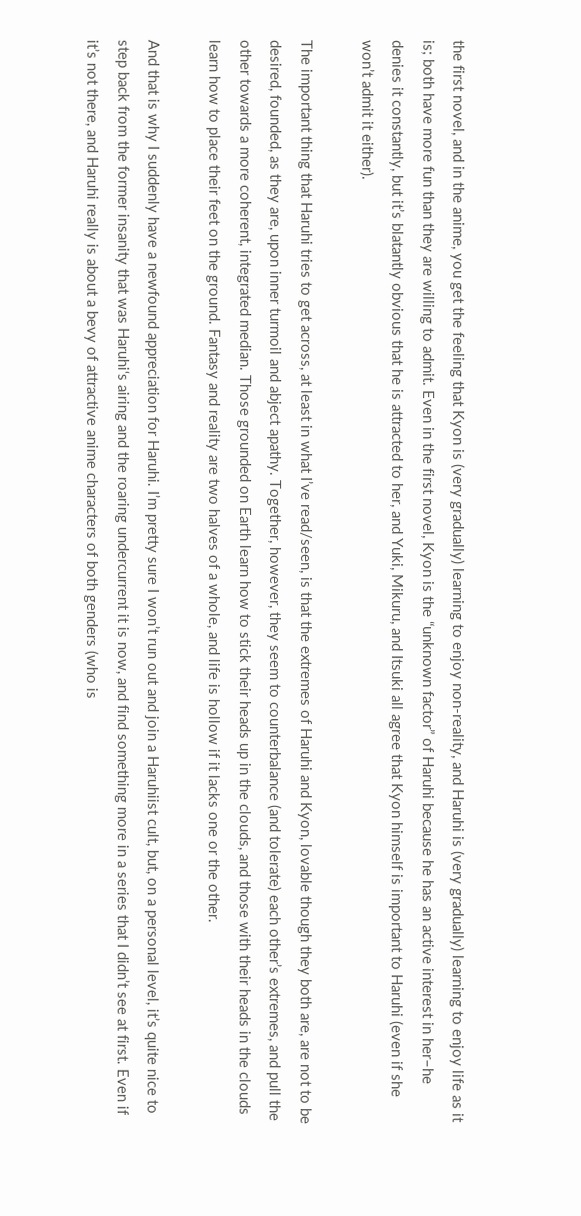the first novel, and in the anime, you get the feeling that Kyon is (very gradually) learning to enjoy non-reality, and Haruhi is (very gradually) learning to enjoy life as it is; both have more fun than they are willing to admit. Even in the first novel, Kyon is the “unknown factor” of Haruhi because he has an active interest in her–he denies it constantly, but it’s blatantly obvious that he is attracted to her, and Yuki, Mikuru, and Itsuki all agree that Kyon himself is important to Haruhi (even if she won’t admit it either).

The important thing that Haruhi tries to get across, at least in what I’ve read/seen, is that the extremes of Haruhi and Kyon, lovable though they both are, are not to be desired, founded, as they are, upon inner turmoil and abject apathy. Together, however, they seem to counterbalance (and tolerate) each other’s extremes, and pull the other towards a more coherent, integrated median. Those grounded on Earth learn how to stick their heads up in the clouds, and those with their heads in the clouds learn how to place their feet on the ground. Fantasy and reality are two halves of a whole, and life is hollow if it lacks one or the other.

And that is why I suddenly have a newfound appreciation for Haruhi. I’m pretty sure I won’t run out and join a Haruhiist cult, but, on a personal level, it’s quite nice to step back from the former insanity that was Haruhi‘s airing and the roaring undercurrent it is now, and find something more in a series that I didn’t see at first. Even if it’s not there, and Haruhi really is about a bevy of attractive anime characters of both genders (who is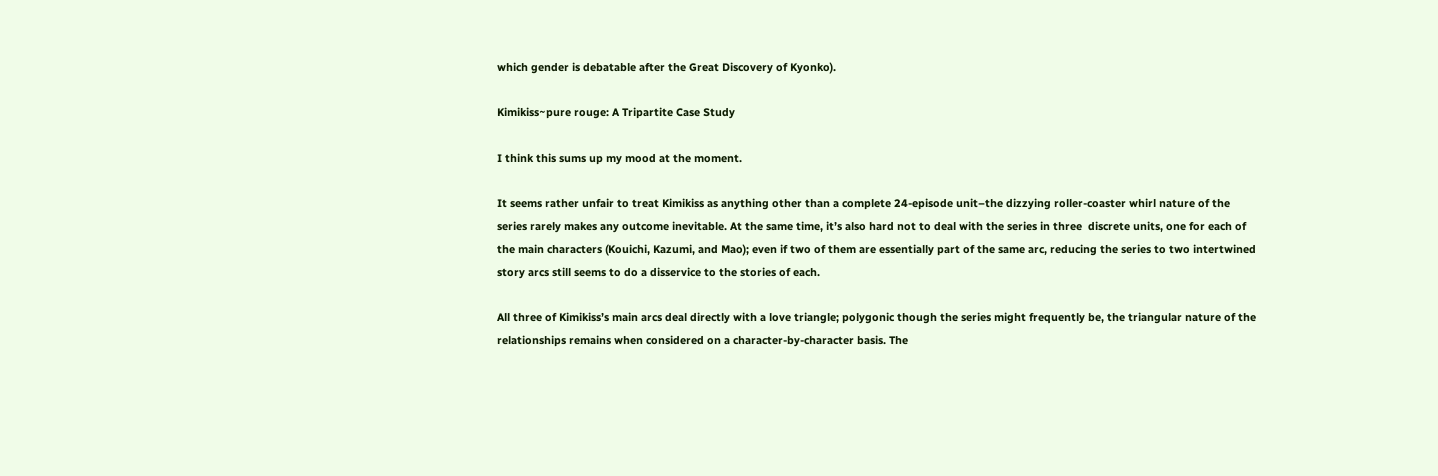which gender is debatable after the Great Discovery of Kyonko).

Kimikiss~pure rouge: A Tripartite Case Study

I think this sums up my mood at the moment.

It seems rather unfair to treat Kimikiss as anything other than a complete 24-episode unit–the dizzying roller-coaster whirl nature of the series rarely makes any outcome inevitable. At the same time, it’s also hard not to deal with the series in three  discrete units, one for each of the main characters (Kouichi, Kazumi, and Mao); even if two of them are essentially part of the same arc, reducing the series to two intertwined story arcs still seems to do a disservice to the stories of each.

All three of Kimikiss’s main arcs deal directly with a love triangle; polygonic though the series might frequently be, the triangular nature of the relationships remains when considered on a character-by-character basis. The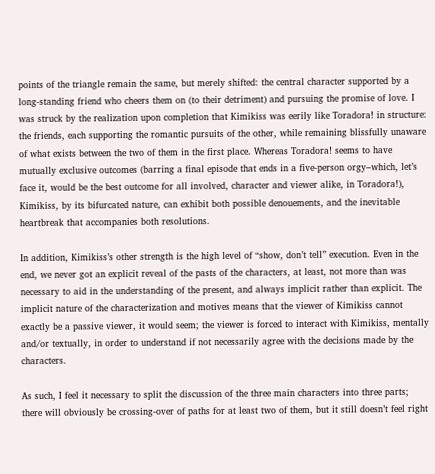points of the triangle remain the same, but merely shifted: the central character supported by a long-standing friend who cheers them on (to their detriment) and pursuing the promise of love. I was struck by the realization upon completion that Kimikiss was eerily like Toradora! in structure: the friends, each supporting the romantic pursuits of the other, while remaining blissfully unaware of what exists between the two of them in the first place. Whereas Toradora! seems to have mutually exclusive outcomes (barring a final episode that ends in a five-person orgy–which, let’s face it, would be the best outcome for all involved, character and viewer alike, in Toradora!), Kimikiss, by its bifurcated nature, can exhibit both possible denouements, and the inevitable heartbreak that accompanies both resolutions.

In addition, Kimikiss’s other strength is the high level of “show, don’t tell” execution. Even in the end, we never got an explicit reveal of the pasts of the characters, at least, not more than was necessary to aid in the understanding of the present, and always implicit rather than explicit. The implicit nature of the characterization and motives means that the viewer of Kimikiss cannot exactly be a passive viewer, it would seem; the viewer is forced to interact with Kimikiss, mentally and/or textually, in order to understand if not necessarily agree with the decisions made by the characters.

As such, I feel it necessary to split the discussion of the three main characters into three parts; there will obviously be crossing-over of paths for at least two of them, but it still doesn’t feel right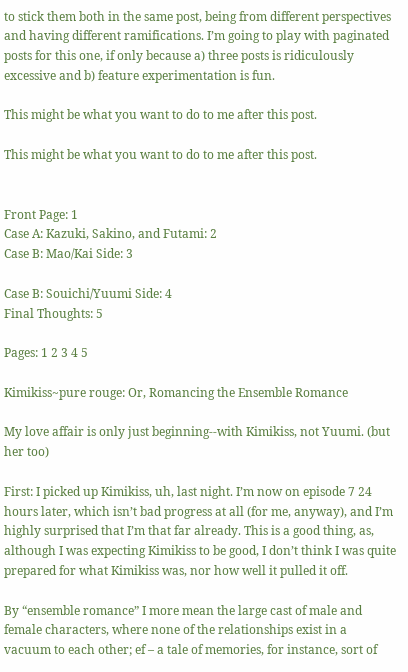to stick them both in the same post, being from different perspectives and having different ramifications. I’m going to play with paginated posts for this one, if only because a) three posts is ridiculously excessive and b) feature experimentation is fun.

This might be what you want to do to me after this post.

This might be what you want to do to me after this post.


Front Page: 1
Case A: Kazuki, Sakino, and Futami: 2
Case B: Mao/Kai Side: 3

Case B: Souichi/Yuumi Side: 4
Final Thoughts: 5

Pages: 1 2 3 4 5

Kimikiss~pure rouge: Or, Romancing the Ensemble Romance

My love affair is only just beginning--with Kimikiss, not Yuumi. (but her too)

First: I picked up Kimikiss, uh, last night. I’m now on episode 7 24 hours later, which isn’t bad progress at all (for me, anyway), and I’m highly surprised that I’m that far already. This is a good thing, as, although I was expecting Kimikiss to be good, I don’t think I was quite prepared for what Kimikiss was, nor how well it pulled it off.

By “ensemble romance” I more mean the large cast of male and female characters, where none of the relationships exist in a vacuum to each other; ef – a tale of memories, for instance, sort of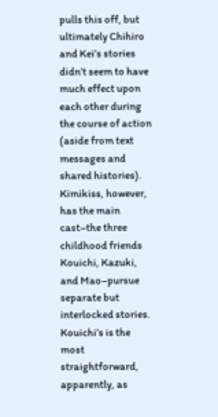pulls this off, but ultimately Chihiro and Kei’s stories didn’t seem to have much effect upon each other during the course of action (aside from text messages and shared histories). Kimikiss, however, has the main cast–the three childhood friends Kouichi, Kazuki, and Mao–pursue separate but interlocked stories. Kouichi’s is the most straightforward, apparently, as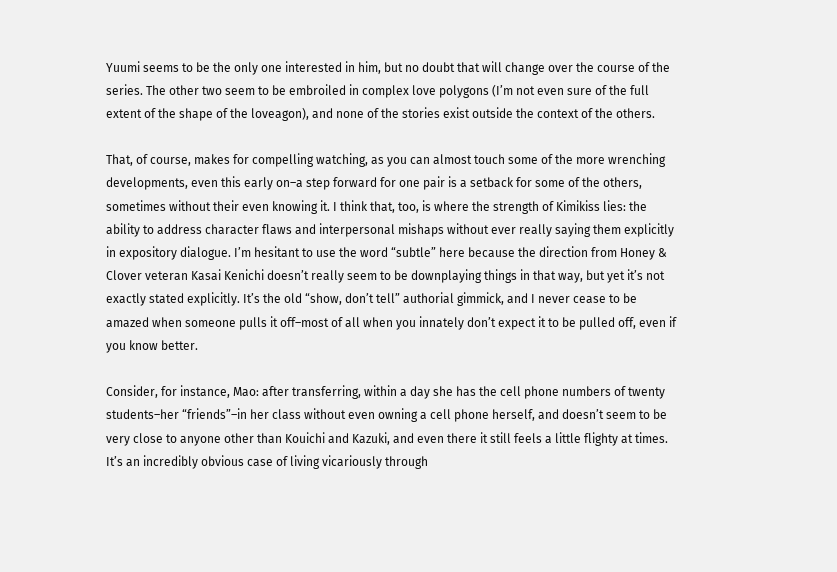Yuumi seems to be the only one interested in him, but no doubt that will change over the course of the series. The other two seem to be embroiled in complex love polygons (I’m not even sure of the full extent of the shape of the loveagon), and none of the stories exist outside the context of the others.

That, of course, makes for compelling watching, as you can almost touch some of the more wrenching developments, even this early on–a step forward for one pair is a setback for some of the others, sometimes without their even knowing it. I think that, too, is where the strength of Kimikiss lies: the ability to address character flaws and interpersonal mishaps without ever really saying them explicitly in expository dialogue. I’m hesitant to use the word “subtle” here because the direction from Honey & Clover veteran Kasai Kenichi doesn’t really seem to be downplaying things in that way, but yet it’s not exactly stated explicitly. It’s the old “show, don’t tell” authorial gimmick, and I never cease to be amazed when someone pulls it off–most of all when you innately don’t expect it to be pulled off, even if you know better.

Consider, for instance, Mao: after transferring, within a day she has the cell phone numbers of twenty students–her “friends”–in her class without even owning a cell phone herself, and doesn’t seem to be very close to anyone other than Kouichi and Kazuki, and even there it still feels a little flighty at times. It’s an incredibly obvious case of living vicariously through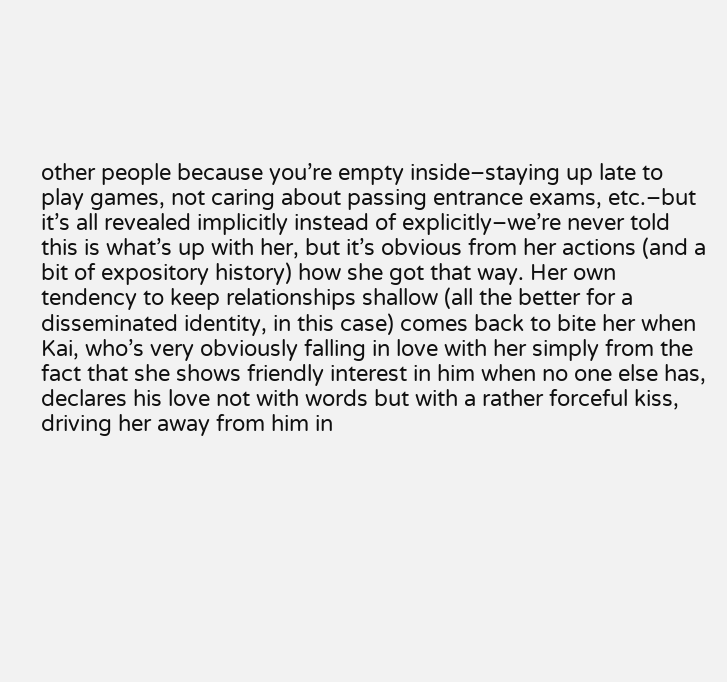other people because you’re empty inside–staying up late to play games, not caring about passing entrance exams, etc.–but it’s all revealed implicitly instead of explicitly–we’re never told this is what’s up with her, but it’s obvious from her actions (and a bit of expository history) how she got that way. Her own tendency to keep relationships shallow (all the better for a disseminated identity, in this case) comes back to bite her when Kai, who’s very obviously falling in love with her simply from the fact that she shows friendly interest in him when no one else has, declares his love not with words but with a rather forceful kiss, driving her away from him in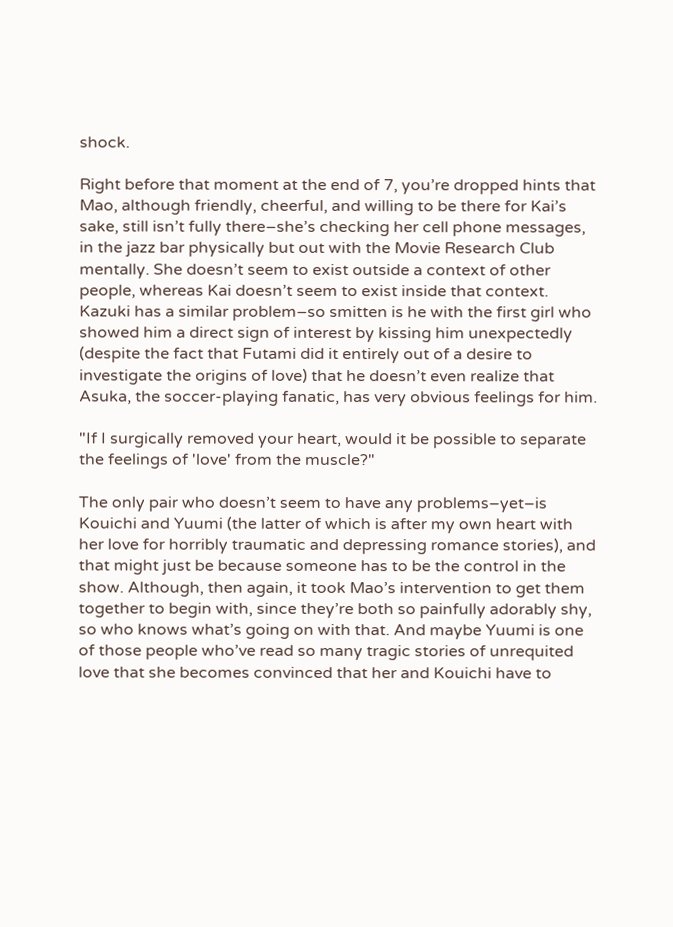shock.

Right before that moment at the end of 7, you’re dropped hints that Mao, although friendly, cheerful, and willing to be there for Kai’s sake, still isn’t fully there–she’s checking her cell phone messages, in the jazz bar physically but out with the Movie Research Club mentally. She doesn’t seem to exist outside a context of other people, whereas Kai doesn’t seem to exist inside that context. Kazuki has a similar problem–so smitten is he with the first girl who showed him a direct sign of interest by kissing him unexpectedly (despite the fact that Futami did it entirely out of a desire to investigate the origins of love) that he doesn’t even realize that Asuka, the soccer-playing fanatic, has very obvious feelings for him.

"If I surgically removed your heart, would it be possible to separate the feelings of 'love' from the muscle?"

The only pair who doesn’t seem to have any problems–yet–is Kouichi and Yuumi (the latter of which is after my own heart with her love for horribly traumatic and depressing romance stories), and that might just be because someone has to be the control in the show. Although, then again, it took Mao’s intervention to get them together to begin with, since they’re both so painfully adorably shy, so who knows what’s going on with that. And maybe Yuumi is one of those people who’ve read so many tragic stories of unrequited love that she becomes convinced that her and Kouichi have to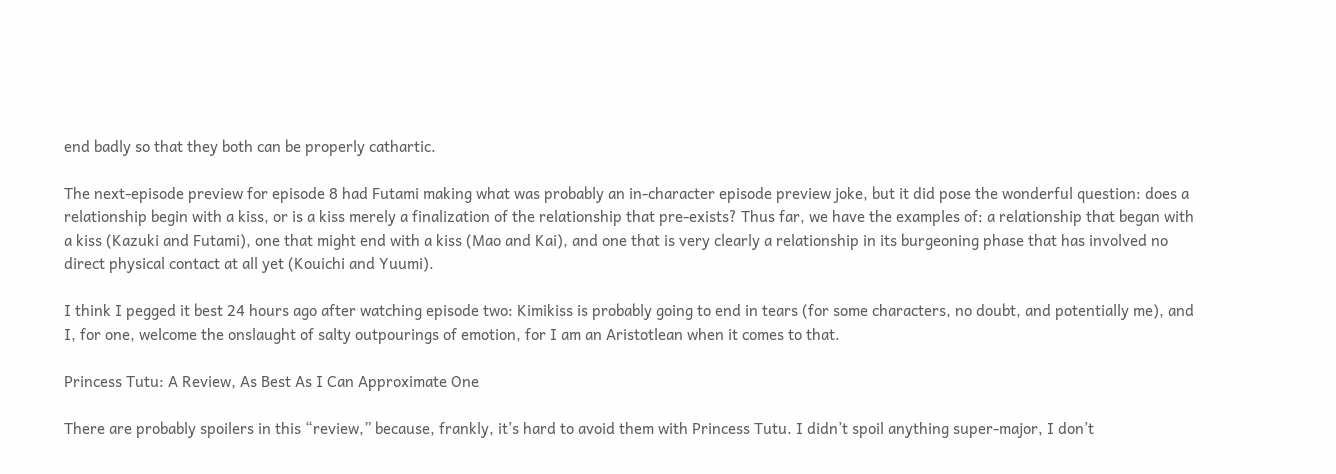end badly so that they both can be properly cathartic.

The next-episode preview for episode 8 had Futami making what was probably an in-character episode preview joke, but it did pose the wonderful question: does a relationship begin with a kiss, or is a kiss merely a finalization of the relationship that pre-exists? Thus far, we have the examples of: a relationship that began with a kiss (Kazuki and Futami), one that might end with a kiss (Mao and Kai), and one that is very clearly a relationship in its burgeoning phase that has involved no direct physical contact at all yet (Kouichi and Yuumi).

I think I pegged it best 24 hours ago after watching episode two: Kimikiss is probably going to end in tears (for some characters, no doubt, and potentially me), and I, for one, welcome the onslaught of salty outpourings of emotion, for I am an Aristotlean when it comes to that.

Princess Tutu: A Review, As Best As I Can Approximate One

There are probably spoilers in this “review,” because, frankly, it’s hard to avoid them with Princess Tutu. I didn’t spoil anything super-major, I don’t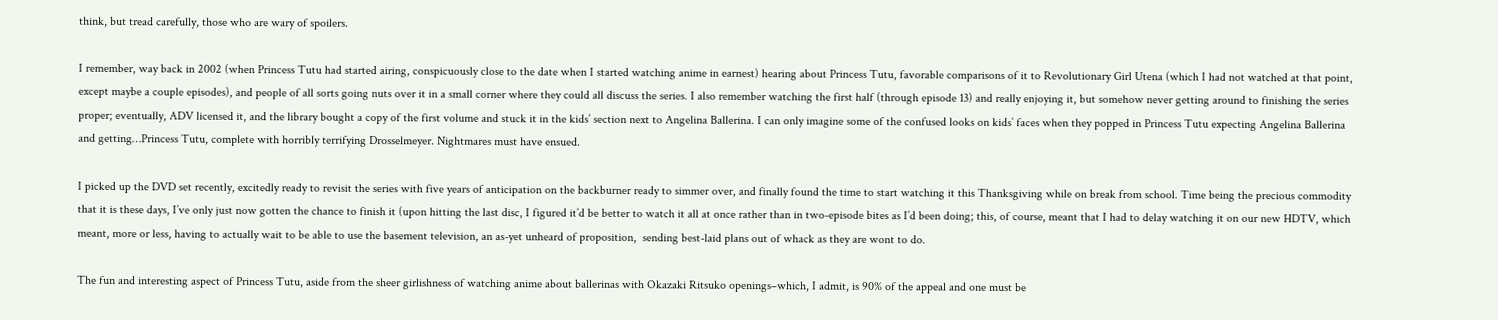think, but tread carefully, those who are wary of spoilers.

I remember, way back in 2002 (when Princess Tutu had started airing, conspicuously close to the date when I started watching anime in earnest) hearing about Princess Tutu, favorable comparisons of it to Revolutionary Girl Utena (which I had not watched at that point, except maybe a couple episodes), and people of all sorts going nuts over it in a small corner where they could all discuss the series. I also remember watching the first half (through episode 13) and really enjoying it, but somehow never getting around to finishing the series proper; eventually, ADV licensed it, and the library bought a copy of the first volume and stuck it in the kids’ section next to Angelina Ballerina. I can only imagine some of the confused looks on kids’ faces when they popped in Princess Tutu expecting Angelina Ballerina and getting…Princess Tutu, complete with horribly terrifying Drosselmeyer. Nightmares must have ensued.

I picked up the DVD set recently, excitedly ready to revisit the series with five years of anticipation on the backburner ready to simmer over, and finally found the time to start watching it this Thanksgiving while on break from school. Time being the precious commodity that it is these days, I’ve only just now gotten the chance to finish it (upon hitting the last disc, I figured it’d be better to watch it all at once rather than in two-episode bites as I’d been doing; this, of course, meant that I had to delay watching it on our new HDTV, which meant, more or less, having to actually wait to be able to use the basement television, an as-yet unheard of proposition,  sending best-laid plans out of whack as they are wont to do.

The fun and interesting aspect of Princess Tutu, aside from the sheer girlishness of watching anime about ballerinas with Okazaki Ritsuko openings–which, I admit, is 90% of the appeal and one must be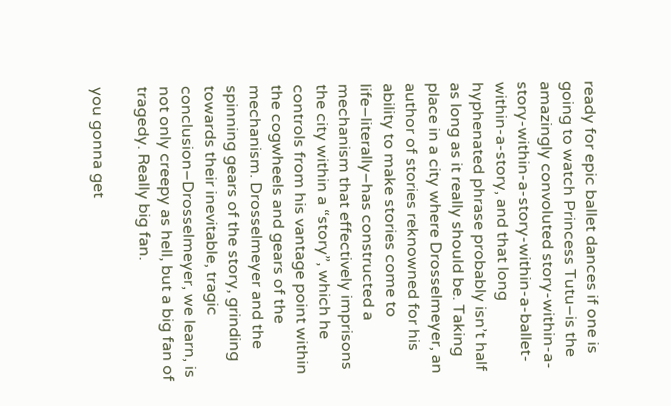ready for epic ballet dances if one is going to watch Princess Tutu–is the amazingly convoluted story-within-a-story-within-a-story-within-a-ballet-within-a-story, and that long hyphenated phrase probably isn’t half as long as it really should be. Taking place in a city where Drosselmeyer, an author of stories reknowned for his ability to make stories come to life–literally–has constructed a mechanism that effectively imprisons the city within a “story”, which he controls from his vantage point within the cogwheels and gears of the mechanism. Drosselmeyer and the spinning gears of the story, grinding towards their inevitable, tragic conclusion–Drosselmeyer, we learn, is not only creepy as hell, but a big fan of tragedy. Really big fan.

you gonna get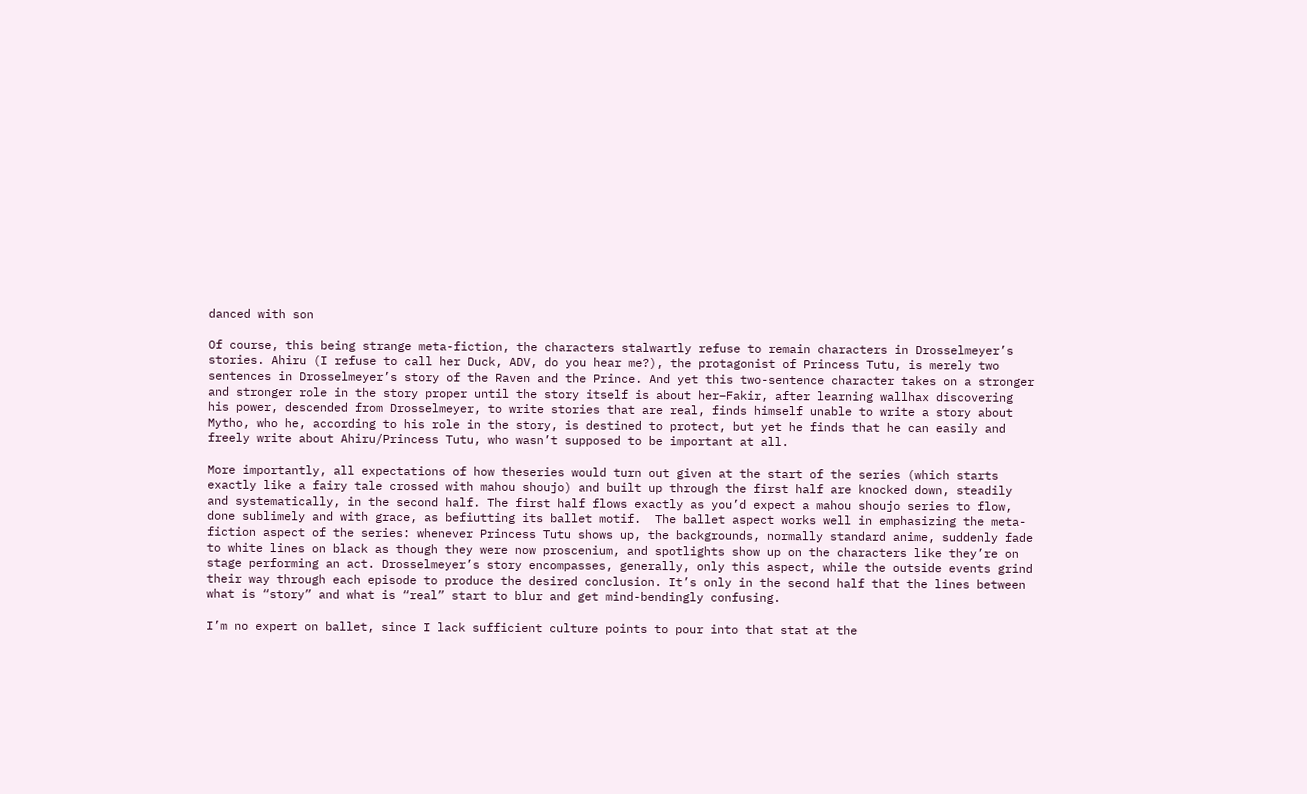danced with son

Of course, this being strange meta-fiction, the characters stalwartly refuse to remain characters in Drosselmeyer’s stories. Ahiru (I refuse to call her Duck, ADV, do you hear me?), the protagonist of Princess Tutu, is merely two sentences in Drosselmeyer’s story of the Raven and the Prince. And yet this two-sentence character takes on a stronger and stronger role in the story proper until the story itself is about her–Fakir, after learning wallhax discovering his power, descended from Drosselmeyer, to write stories that are real, finds himself unable to write a story about Mytho, who he, according to his role in the story, is destined to protect, but yet he finds that he can easily and freely write about Ahiru/Princess Tutu, who wasn’t supposed to be important at all.

More importantly, all expectations of how theseries would turn out given at the start of the series (which starts exactly like a fairy tale crossed with mahou shoujo) and built up through the first half are knocked down, steadily and systematically, in the second half. The first half flows exactly as you’d expect a mahou shoujo series to flow, done sublimely and with grace, as befiutting its ballet motif.  The ballet aspect works well in emphasizing the meta-fiction aspect of the series: whenever Princess Tutu shows up, the backgrounds, normally standard anime, suddenly fade to white lines on black as though they were now proscenium, and spotlights show up on the characters like they’re on stage performing an act. Drosselmeyer’s story encompasses, generally, only this aspect, while the outside events grind their way through each episode to produce the desired conclusion. It’s only in the second half that the lines between what is “story” and what is “real” start to blur and get mind-bendingly confusing.

I’m no expert on ballet, since I lack sufficient culture points to pour into that stat at the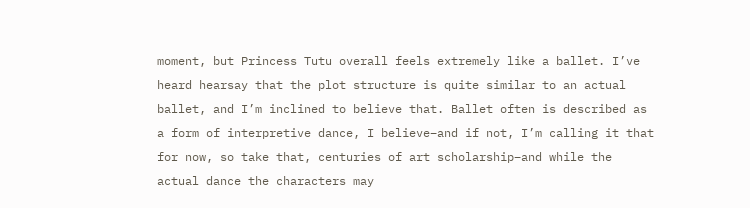moment, but Princess Tutu overall feels extremely like a ballet. I’ve heard hearsay that the plot structure is quite similar to an actual ballet, and I’m inclined to believe that. Ballet often is described as a form of interpretive dance, I believe–and if not, I’m calling it that for now, so take that, centuries of art scholarship–and while the actual dance the characters may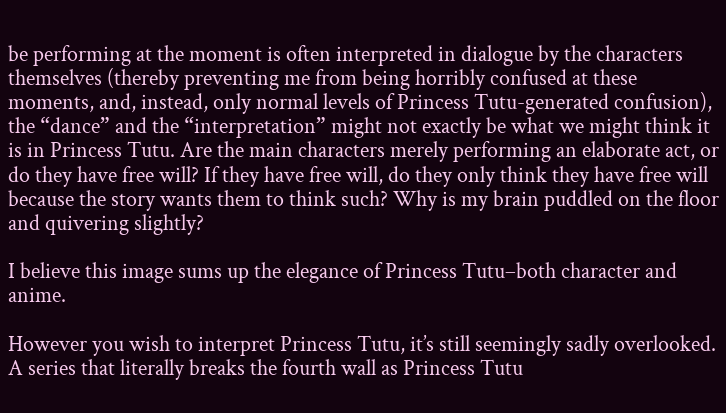be performing at the moment is often interpreted in dialogue by the characters themselves (thereby preventing me from being horribly confused at these moments, and, instead, only normal levels of Princess Tutu-generated confusion), the “dance” and the “interpretation” might not exactly be what we might think it is in Princess Tutu. Are the main characters merely performing an elaborate act, or do they have free will? If they have free will, do they only think they have free will because the story wants them to think such? Why is my brain puddled on the floor and quivering slightly?

I believe this image sums up the elegance of Princess Tutu–both character and anime.

However you wish to interpret Princess Tutu, it’s still seemingly sadly overlooked. A series that literally breaks the fourth wall as Princess Tutu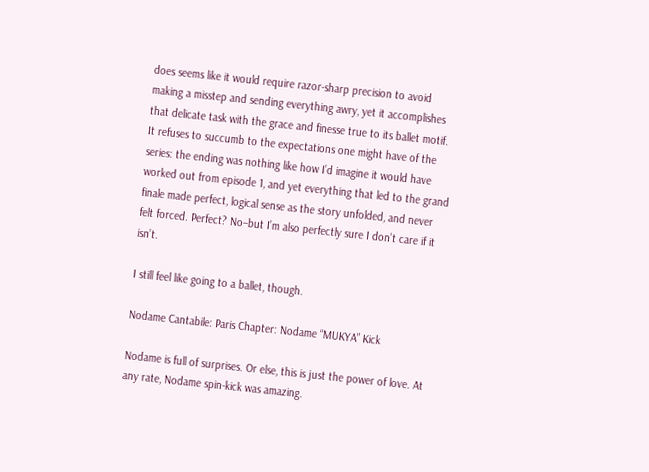does seems like it would require razor-sharp precision to avoid making a misstep and sending everything awry, yet it accomplishes that delicate task with the grace and finesse true to its ballet motif. It refuses to succumb to the expectations one might have of the series: the ending was nothing like how I’d imagine it would have worked out from episode 1, and yet everything that led to the grand finale made perfect, logical sense as the story unfolded, and never felt forced. Perfect? No–but I’m also perfectly sure I don’t care if it isn’t.

I still feel like going to a ballet, though.

Nodame Cantabile: Paris Chapter: Nodame “MUKYA” Kick

Nodame is full of surprises. Or else, this is just the power of love. At any rate, Nodame spin-kick was amazing.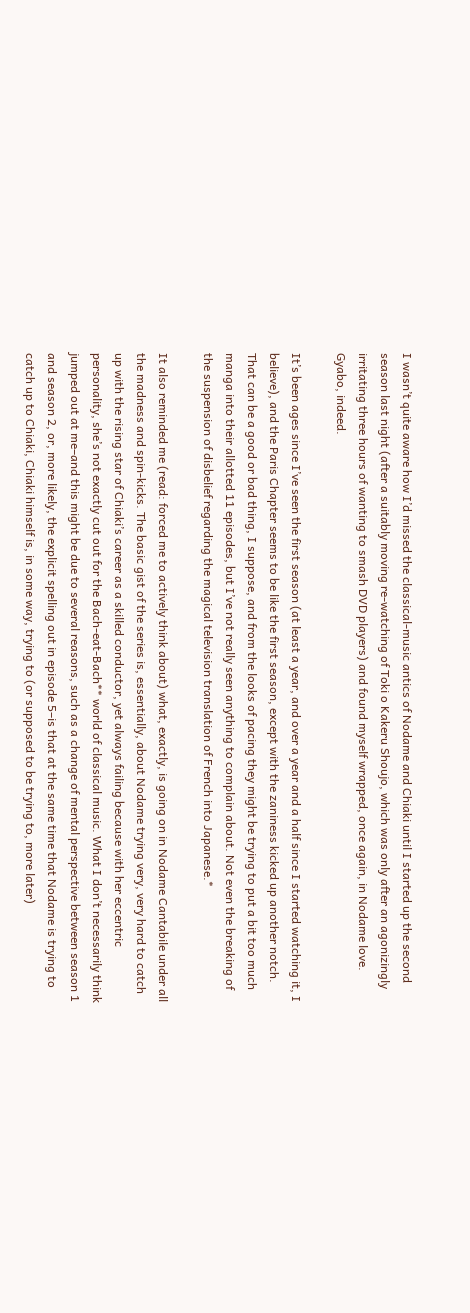I wasn’t quite aware how I’d missed the classical-music antics of Nodame and Chiaki until I started up the second season last night (after a suitably moving re-watching of Toki o Kakeru Shoujo, which was only after an agonizingly irritating three hours of wanting to smash DVD players) and found myself wrapped, once again, in Nodame love. Gyabo, indeed.

It’s been ages since I’ve seen the first season (at least a year, and over a year and a half since I started watching it, I believe), and the Paris Chapter seems to be like the first season, except with the zaniness kicked up another notch. That can be a good or bad thing, I suppose, and from the looks of pacing they might be trying to put a bit too much manga into their allotted 11 episodes, but I’ve not really seen anything to complain about. Not even the breaking of the suspension of disbelief regarding the magical television translation of French into Japanese.*

It also reminded me (read: forced me to actively think about) what, exactly, is going on in Nodame Cantabile under all the madness and spin-kicks. The basic gist of the series is, essentially, about Nodame trying very, very hard to catch up with the rising star of Chiaki’s career as a skilled conductor, yet always failing because with her eccentric personality, she’s not exactly cut out for the Bach-eat-Bach** world of classical music. What I don’t necessarily think jumped out at me–and this might be due to several reasons, such as a change of mental perspective between season 1 and season 2, or, more likely, the explicit spelling out in episode 5–is that at the same time that Nodame is trying to catch up to Chiaki, Chiaki himself is, in some way, trying to (or supposed to be trying to, more later)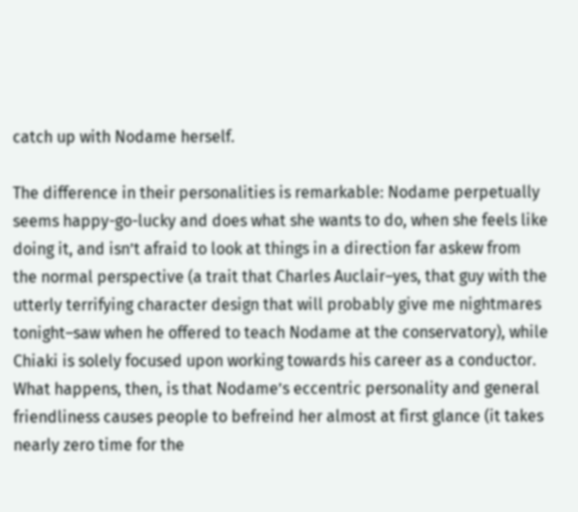catch up with Nodame herself.

The difference in their personalities is remarkable: Nodame perpetually seems happy-go-lucky and does what she wants to do, when she feels like doing it, and isn’t afraid to look at things in a direction far askew from the normal perspective (a trait that Charles Auclair–yes, that guy with the utterly terrifying character design that will probably give me nightmares tonight–saw when he offered to teach Nodame at the conservatory), while Chiaki is solely focused upon working towards his career as a conductor. What happens, then, is that Nodame’s eccentric personality and general friendliness causes people to befreind her almost at first glance (it takes nearly zero time for the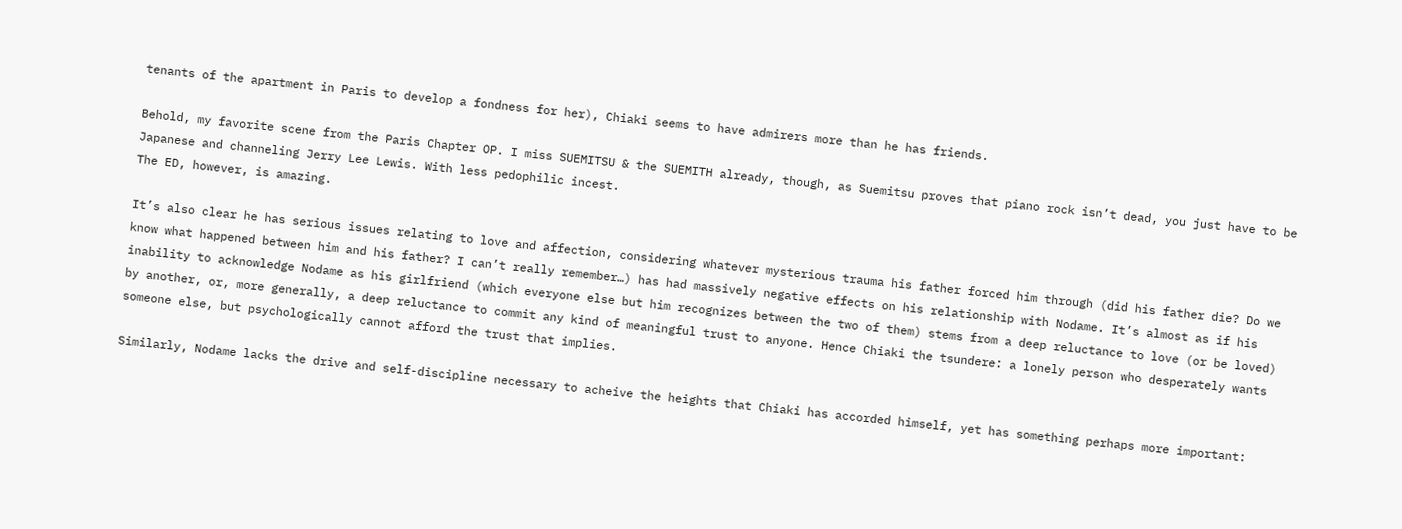tenants of the apartment in Paris to develop a fondness for her), Chiaki seems to have admirers more than he has friends.

Behold, my favorite scene from the Paris Chapter OP. I miss SUEMITSU & the SUEMITH already, though, as Suemitsu proves that piano rock isn’t dead, you just have to be Japanese and channeling Jerry Lee Lewis. With less pedophilic incest.
The ED, however, is amazing.

It’s also clear he has serious issues relating to love and affection, considering whatever mysterious trauma his father forced him through (did his father die? Do we know what happened between him and his father? I can’t really remember…) has had massively negative effects on his relationship with Nodame. It’s almost as if his inability to acknowledge Nodame as his girlfriend (which everyone else but him recognizes between the two of them) stems from a deep reluctance to love (or be loved) by another, or, more generally, a deep reluctance to commit any kind of meaningful trust to anyone. Hence Chiaki the tsundere: a lonely person who desperately wants someone else, but psychologically cannot afford the trust that implies.

Similarly, Nodame lacks the drive and self-discipline necessary to acheive the heights that Chiaki has accorded himself, yet has something perhaps more important: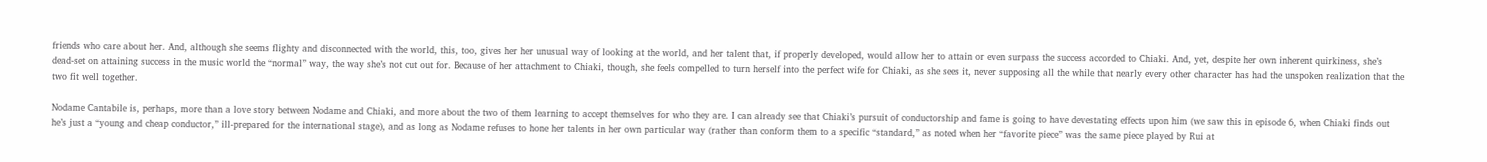friends who care about her. And, although she seems flighty and disconnected with the world, this, too, gives her her unusual way of looking at the world, and her talent that, if properly developed, would allow her to attain or even surpass the success accorded to Chiaki. And, yet, despite her own inherent quirkiness, she’s dead-set on attaining success in the music world the “normal” way, the way she’s not cut out for. Because of her attachment to Chiaki, though, she feels compelled to turn herself into the perfect wife for Chiaki, as she sees it, never supposing all the while that nearly every other character has had the unspoken realization that the two fit well together.

Nodame Cantabile is, perhaps, more than a love story between Nodame and Chiaki, and more about the two of them learning to accept themselves for who they are. I can already see that Chiaki’s pursuit of conductorship and fame is going to have devestating effects upon him (we saw this in episode 6, when Chiaki finds out he’s just a “young and cheap conductor,” ill-prepared for the international stage), and as long as Nodame refuses to hone her talents in her own particular way (rather than conform them to a specific “standard,” as noted when her “favorite piece” was the same piece played by Rui at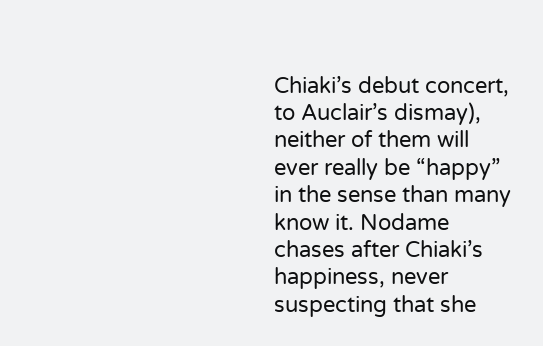Chiaki’s debut concert, to Auclair’s dismay), neither of them will ever really be “happy” in the sense than many know it. Nodame chases after Chiaki’s happiness, never suspecting that she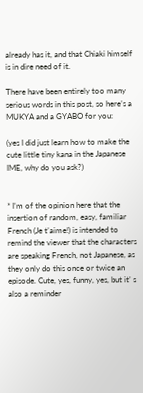already has it, and that Chiaki himself is in dire need of it.

There have been entirely too many serious words in this post, so here’s a MUKYA and a GYABO for you:

(yes I did just learn how to make the cute little tiny kana in the Japanese IME, why do you ask?)


* I’m of the opinion here that the insertion of random, easy, familiar French (Je t’aime!) is intended to remind the viewer that the characters are speaking French, not Japanese, as they only do this once or twice an episode. Cute, yes, funny, yes, but it’ s also a reminder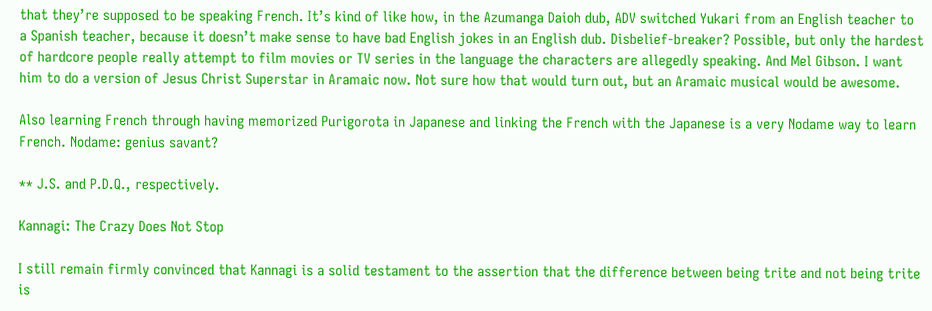that they’re supposed to be speaking French. It’s kind of like how, in the Azumanga Daioh dub, ADV switched Yukari from an English teacher to a Spanish teacher, because it doesn’t make sense to have bad English jokes in an English dub. Disbelief-breaker? Possible, but only the hardest of hardcore people really attempt to film movies or TV series in the language the characters are allegedly speaking. And Mel Gibson. I want him to do a version of Jesus Christ Superstar in Aramaic now. Not sure how that would turn out, but an Aramaic musical would be awesome.

Also learning French through having memorized Purigorota in Japanese and linking the French with the Japanese is a very Nodame way to learn French. Nodame: genius savant?

** J.S. and P.D.Q., respectively.

Kannagi: The Crazy Does Not Stop

I still remain firmly convinced that Kannagi is a solid testament to the assertion that the difference between being trite and not being trite is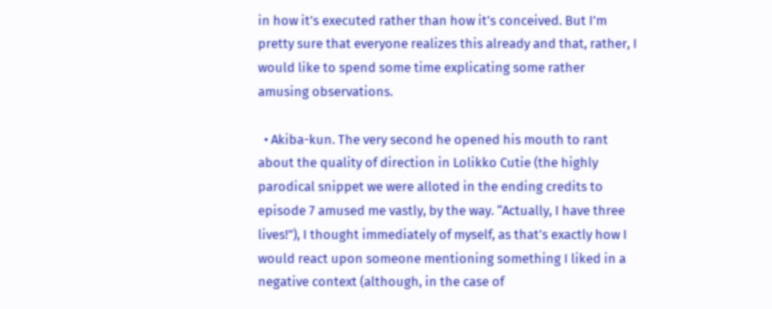in how it’s executed rather than how it’s conceived. But I’m pretty sure that everyone realizes this already and that, rather, I would like to spend some time explicating some rather amusing observations.

  • Akiba-kun. The very second he opened his mouth to rant about the quality of direction in Lolikko Cutie (the highly parodical snippet we were alloted in the ending credits to episode 7 amused me vastly, by the way. “Actually, I have three lives!”), I thought immediately of myself, as that’s exactly how I would react upon someone mentioning something I liked in a negative context (although, in the case of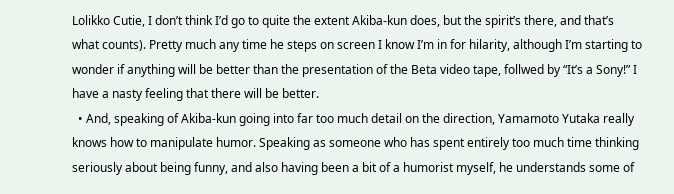Lolikko Cutie, I don’t think I’d go to quite the extent Akiba-kun does, but the spirit’s there, and that’s what counts). Pretty much any time he steps on screen I know I’m in for hilarity, although I’m starting to wonder if anything will be better than the presentation of the Beta video tape, follwed by “It’s a Sony!” I have a nasty feeling that there will be better.
  • And, speaking of Akiba-kun going into far too much detail on the direction, Yamamoto Yutaka really knows how to manipulate humor. Speaking as someone who has spent entirely too much time thinking seriously about being funny, and also having been a bit of a humorist myself, he understands some of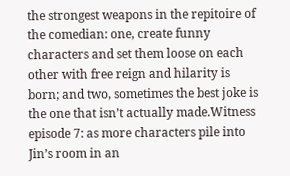the strongest weapons in the repitoire of the comedian: one, create funny characters and set them loose on each other with free reign and hilarity is born; and two, sometimes the best joke is the one that isn’t actually made.Witness episode 7: as more characters pile into Jin’s room in an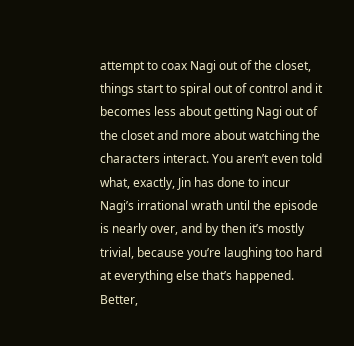attempt to coax Nagi out of the closet, things start to spiral out of control and it becomes less about getting Nagi out of the closet and more about watching the characters interact. You aren’t even told what, exactly, Jin has done to incur Nagi’s irrational wrath until the episode is nearly over, and by then it’s mostly trivial, because you’re laughing too hard at everything else that’s happened. Better,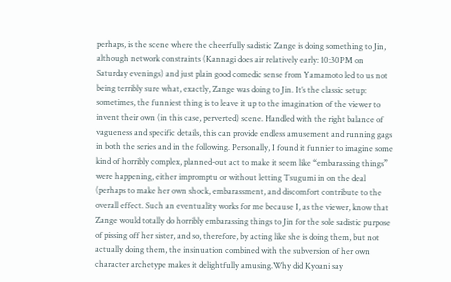perhaps, is the scene where the cheerfully sadistic Zange is doing something to Jin, although network constraints (Kannagi does air relatively early: 10:30PM on Saturday evenings) and just plain good comedic sense from Yamamoto led to us not being terribly sure what, exactly, Zange was doing to Jin. It’s the classic setup: sometimes, the funniest thing is to leave it up to the imagination of the viewer to invent their own (in this case, perverted) scene. Handled with the right balance of vagueness and specific details, this can provide endless amusement and running gags in both the series and in the following. Personally, I found it funnier to imagine some kind of horribly complex, planned-out act to make it seem like “embarassing things” were happening, either impromptu or without letting Tsugumi in on the deal (perhaps to make her own shock, embarassment, and discomfort contribute to the overall effect. Such an eventuality works for me because I, as the viewer, know that Zange would totally do horribly embarassing things to Jin for the sole sadistic purpose of pissing off her sister, and so, therefore, by acting like she is doing them, but not actually doing them, the insinuation combined with the subversion of her own character archetype makes it delightfully amusing.Why did Kyoani say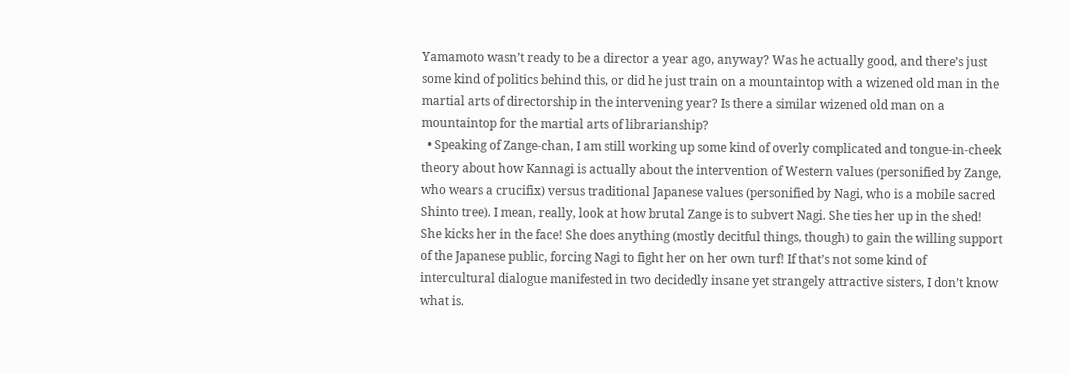Yamamoto wasn’t ready to be a director a year ago, anyway? Was he actually good, and there’s just some kind of politics behind this, or did he just train on a mountaintop with a wizened old man in the martial arts of directorship in the intervening year? Is there a similar wizened old man on a mountaintop for the martial arts of librarianship?
  • Speaking of Zange-chan, I am still working up some kind of overly complicated and tongue-in-cheek theory about how Kannagi is actually about the intervention of Western values (personified by Zange, who wears a crucifix) versus traditional Japanese values (personified by Nagi, who is a mobile sacred Shinto tree). I mean, really, look at how brutal Zange is to subvert Nagi. She ties her up in the shed! She kicks her in the face! She does anything (mostly decitful things, though) to gain the willing support of the Japanese public, forcing Nagi to fight her on her own turf! If that’s not some kind of intercultural dialogue manifested in two decidedly insane yet strangely attractive sisters, I don’t know what is.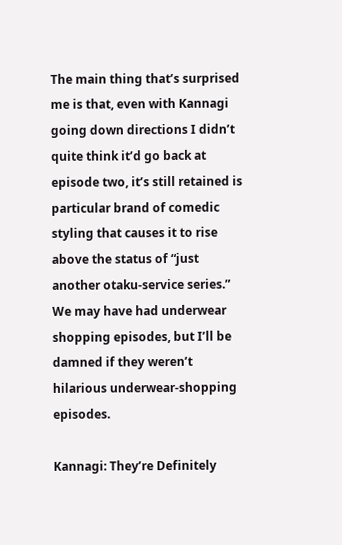The main thing that’s surprised me is that, even with Kannagi going down directions I didn’t quite think it’d go back at episode two, it’s still retained is particular brand of comedic styling that causes it to rise above the status of “just another otaku-service series.” We may have had underwear shopping episodes, but I’ll be damned if they weren’t hilarious underwear-shopping episodes.

Kannagi: They’re Definitely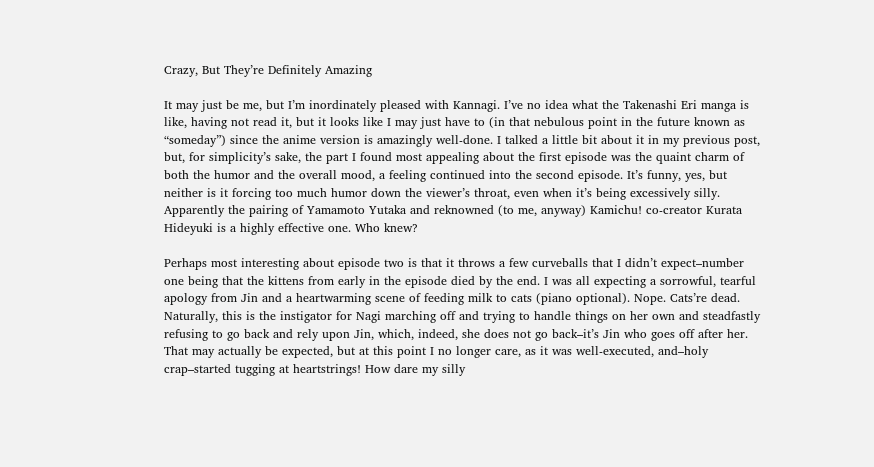Crazy, But They’re Definitely Amazing

It may just be me, but I’m inordinately pleased with Kannagi. I’ve no idea what the Takenashi Eri manga is like, having not read it, but it looks like I may just have to (in that nebulous point in the future known as “someday”) since the anime version is amazingly well-done. I talked a little bit about it in my previous post, but, for simplicity’s sake, the part I found most appealing about the first episode was the quaint charm of both the humor and the overall mood, a feeling continued into the second episode. It’s funny, yes, but neither is it forcing too much humor down the viewer’s throat, even when it’s being excessively silly. Apparently the pairing of Yamamoto Yutaka and reknowned (to me, anyway) Kamichu! co-creator Kurata Hideyuki is a highly effective one. Who knew?

Perhaps most interesting about episode two is that it throws a few curveballs that I didn’t expect–number one being that the kittens from early in the episode died by the end. I was all expecting a sorrowful, tearful apology from Jin and a heartwarming scene of feeding milk to cats (piano optional). Nope. Cats’re dead. Naturally, this is the instigator for Nagi marching off and trying to handle things on her own and steadfastly refusing to go back and rely upon Jin, which, indeed, she does not go back–it’s Jin who goes off after her. That may actually be expected, but at this point I no longer care, as it was well-executed, and–holy crap–started tugging at heartstrings! How dare my silly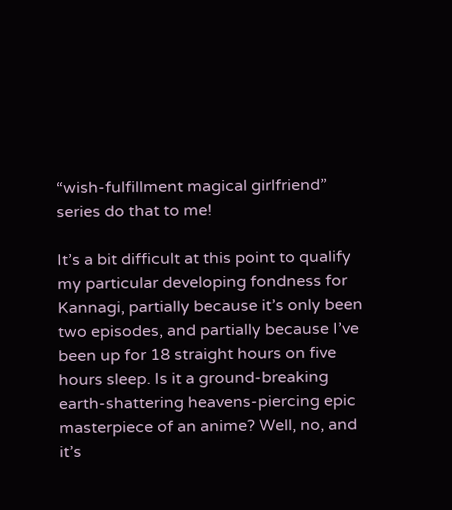“wish-fulfillment magical girlfriend” series do that to me!

It’s a bit difficult at this point to qualify my particular developing fondness for Kannagi, partially because it’s only been two episodes, and partially because I’ve been up for 18 straight hours on five hours sleep. Is it a ground-breaking earth-shattering heavens-piercing epic masterpiece of an anime? Well, no, and it’s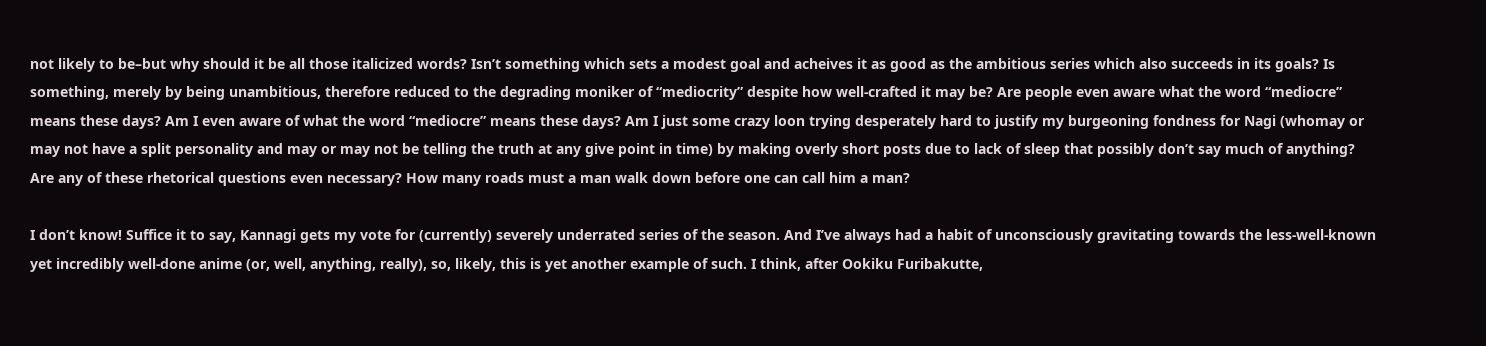not likely to be–but why should it be all those italicized words? Isn’t something which sets a modest goal and acheives it as good as the ambitious series which also succeeds in its goals? Is something, merely by being unambitious, therefore reduced to the degrading moniker of “mediocrity” despite how well-crafted it may be? Are people even aware what the word “mediocre” means these days? Am I even aware of what the word “mediocre” means these days? Am I just some crazy loon trying desperately hard to justify my burgeoning fondness for Nagi (whomay or may not have a split personality and may or may not be telling the truth at any give point in time) by making overly short posts due to lack of sleep that possibly don’t say much of anything? Are any of these rhetorical questions even necessary? How many roads must a man walk down before one can call him a man?

I don’t know! Suffice it to say, Kannagi gets my vote for (currently) severely underrated series of the season. And I’ve always had a habit of unconsciously gravitating towards the less-well-known yet incredibly well-done anime (or, well, anything, really), so, likely, this is yet another example of such. I think, after Ookiku Furibakutte,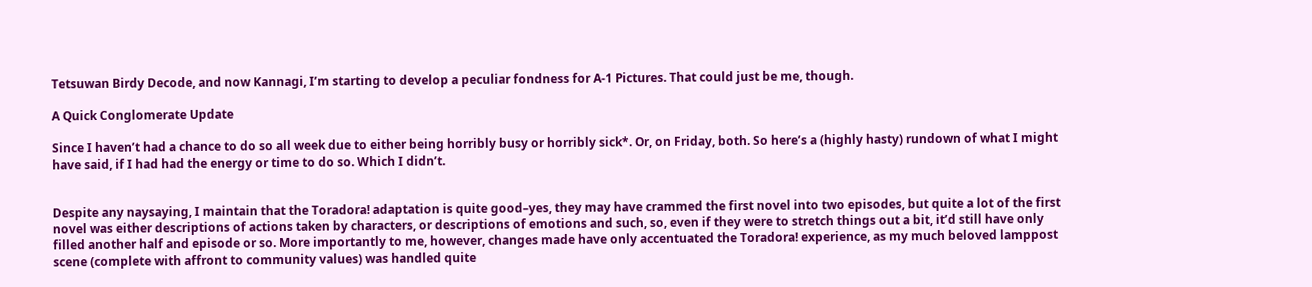Tetsuwan Birdy Decode, and now Kannagi, I’m starting to develop a peculiar fondness for A-1 Pictures. That could just be me, though.

A Quick Conglomerate Update

Since I haven’t had a chance to do so all week due to either being horribly busy or horribly sick*. Or, on Friday, both. So here’s a (highly hasty) rundown of what I might have said, if I had had the energy or time to do so. Which I didn’t.


Despite any naysaying, I maintain that the Toradora! adaptation is quite good–yes, they may have crammed the first novel into two episodes, but quite a lot of the first novel was either descriptions of actions taken by characters, or descriptions of emotions and such, so, even if they were to stretch things out a bit, it’d still have only filled another half and episode or so. More importantly to me, however, changes made have only accentuated the Toradora! experience, as my much beloved lamppost scene (complete with affront to community values) was handled quite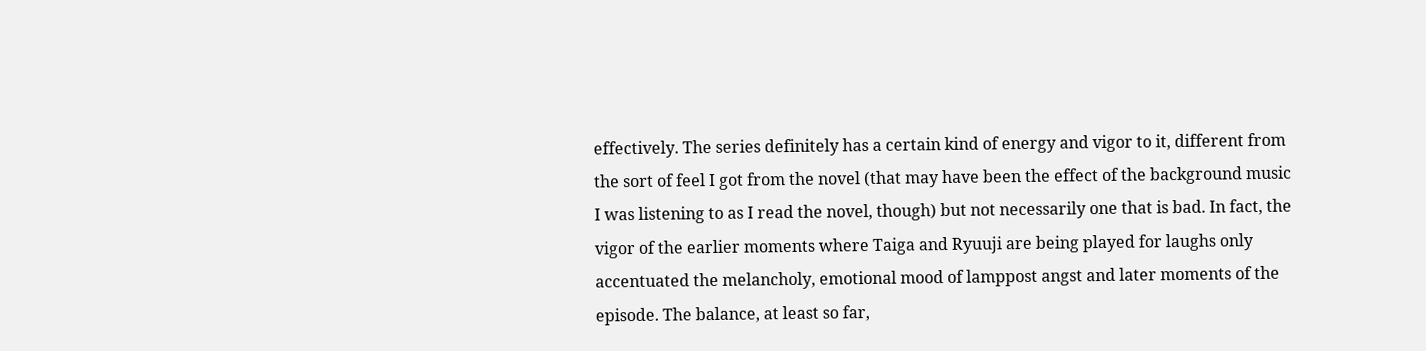effectively. The series definitely has a certain kind of energy and vigor to it, different from the sort of feel I got from the novel (that may have been the effect of the background music I was listening to as I read the novel, though) but not necessarily one that is bad. In fact, the vigor of the earlier moments where Taiga and Ryuuji are being played for laughs only accentuated the melancholy, emotional mood of lamppost angst and later moments of the episode. The balance, at least so far,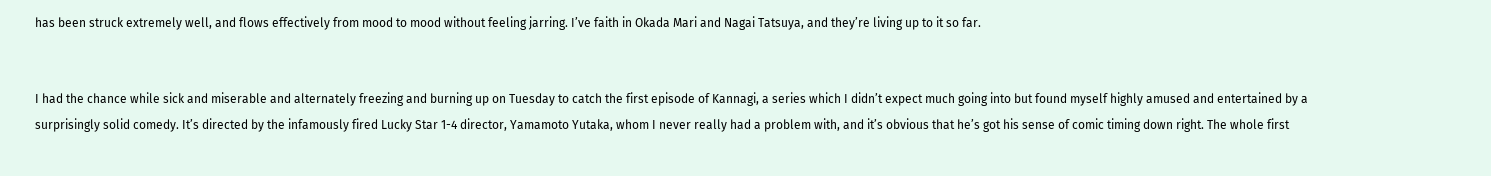has been struck extremely well, and flows effectively from mood to mood without feeling jarring. I’ve faith in Okada Mari and Nagai Tatsuya, and they’re living up to it so far.


I had the chance while sick and miserable and alternately freezing and burning up on Tuesday to catch the first episode of Kannagi, a series which I didn’t expect much going into but found myself highly amused and entertained by a surprisingly solid comedy. It’s directed by the infamously fired Lucky Star 1-4 director, Yamamoto Yutaka, whom I never really had a problem with, and it’s obvious that he’s got his sense of comic timing down right. The whole first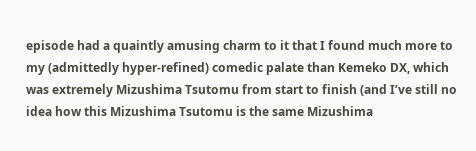episode had a quaintly amusing charm to it that I found much more to my (admittedly hyper-refined) comedic palate than Kemeko DX, which was extremely Mizushima Tsutomu from start to finish (and I’ve still no idea how this Mizushima Tsutomu is the same Mizushima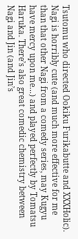Tsutomu who directed Ookiku Furikabutte and XXXHolic). Nagi is horribly cute (and much more effective for me than that other Nagi from a comedy series, may Kugyu have mercy upon me…) and played perfectly by Tomatsu Haruka. There’s also great comedic chemistry between Nagi and Jin (and Jin’s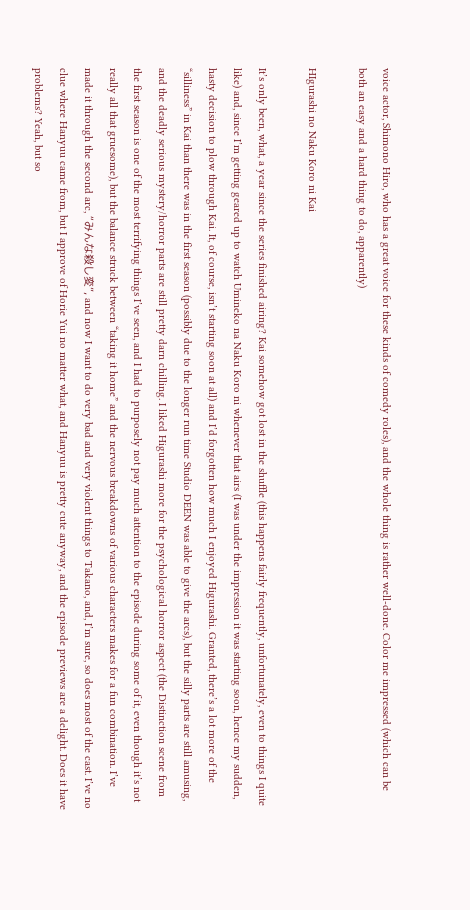voice actor, Shimono Hiro, who has a great voice for these kinds of comedy roles), and the whole thing is rather well-done. Color me impressed (which can be both an easy and a hard thing to do, apparently)

HIgurashi no Naku Koro ni Kai

It’s only been, what, a year since the series finished airing? Kai somehow got lost in the shuffle (this happens fairly frequently, unfortunately, even to things I quite like) and, since I’m getting geared up to watch Umineko na Naku Koro ni whenever that airs (I was under the impression it was starting soon, hence my sudden, hasty decision to plow through Kai. It, of course, isn’t starting soon at all) and I’d forgotten how much I enjoyed Higurashi. Granted, there’s a lot more of the “silliness” in Kai than there was in the first season (possibly due to the longer run time Studio DEEN was able to give the arcs), but the silly parts are still amusing, and the deadly serious mystery/horror parts are still pretty darn chilling. I liked Higurashi more for the psychological horror aspect (the Distinction scene from the first season is one of the most terrifying things I’ve seen, and I had to purposely not pay much attention to the episode during some of it, even though it’s not really all that gruesome), but the balance struck between “taking it home” and the nervous breakdowns of various characters makes for a fun combination. I’ve made it through the second arc, “みんな殺し変”, and now I want to do very bad and very violent things to Takano, and, I’m sure, so does most of the cast. I’ve no clue where Hanyuu came from, but I approve of Horie Yui no matter what, and Hanyuu is pretty cute anyway, and the episode previews are a delight. Does it have problems? Yeah, but so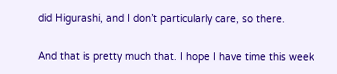did Higurashi, and I don’t particularly care, so there.

And that is pretty much that. I hope I have time this week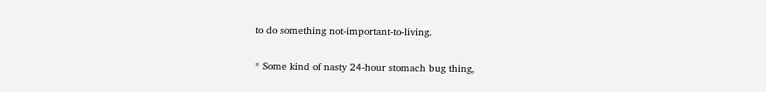to do something not-important-to-living.

* Some kind of nasty 24-hour stomach bug thing,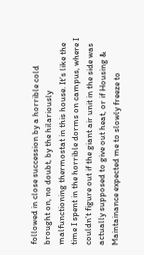followed in close succession by a horrible cold brought on, no doubt, by the hilariously malfunctioning thermostat in this house. It’s like the time I spent in the horrible dorms on campus, where I couldn’t figure out if the giant air unit in the side was actually supposed to give out heat, or if Housing & Maintainance expected me to slowly freeze to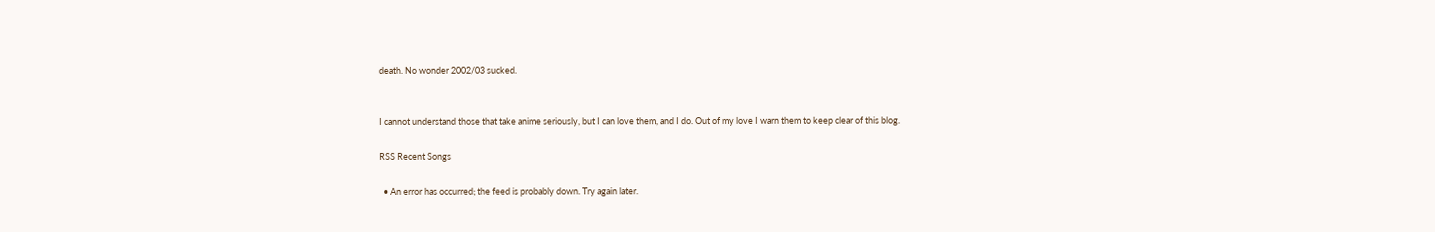death. No wonder 2002/03 sucked.


I cannot understand those that take anime seriously, but I can love them, and I do. Out of my love I warn them to keep clear of this blog.

RSS Recent Songs

  • An error has occurred; the feed is probably down. Try again later.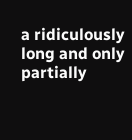a ridiculously long and only partially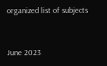organized list of subjects


June 2023